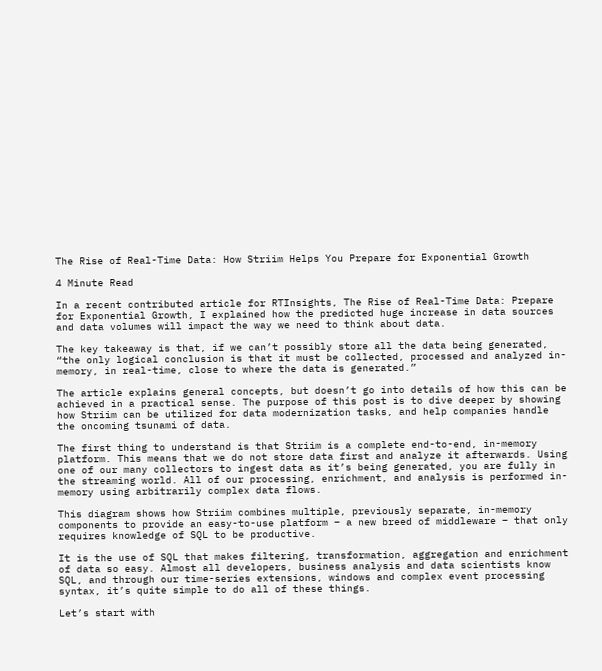The Rise of Real-Time Data: How Striim Helps You Prepare for Exponential Growth

4 Minute Read

In a recent contributed article for RTInsights, The Rise of Real-Time Data: Prepare for Exponential Growth, I explained how the predicted huge increase in data sources and data volumes will impact the way we need to think about data.

The key takeaway is that, if we can’t possibly store all the data being generated, “the only logical conclusion is that it must be collected, processed and analyzed in-memory, in real-time, close to where the data is generated.”

The article explains general concepts, but doesn’t go into details of how this can be achieved in a practical sense. The purpose of this post is to dive deeper by showing how Striim can be utilized for data modernization tasks, and help companies handle the oncoming tsunami of data.

The first thing to understand is that Striim is a complete end-to-end, in-memory platform. This means that we do not store data first and analyze it afterwards. Using one of our many collectors to ingest data as it’s being generated, you are fully in the streaming world. All of our processing, enrichment, and analysis is performed in-memory using arbitrarily complex data flows.

This diagram shows how Striim combines multiple, previously separate, in-memory components to provide an easy-to-use platform – a new breed of middleware – that only requires knowledge of SQL to be productive.

It is the use of SQL that makes filtering, transformation, aggregation and enrichment of data so easy. Almost all developers, business analysis and data scientists know SQL, and through our time-series extensions, windows and complex event processing syntax, it’s quite simple to do all of these things.

Let’s start with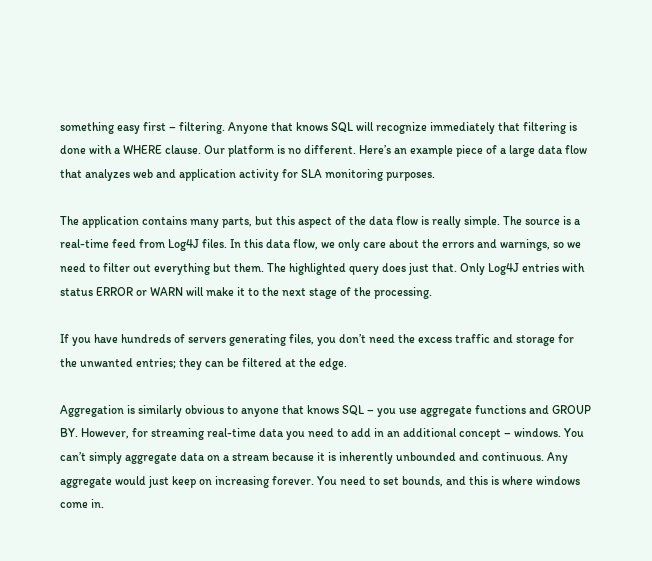something easy first – filtering. Anyone that knows SQL will recognize immediately that filtering is done with a WHERE clause. Our platform is no different. Here’s an example piece of a large data flow that analyzes web and application activity for SLA monitoring purposes.

The application contains many parts, but this aspect of the data flow is really simple. The source is a real-time feed from Log4J files. In this data flow, we only care about the errors and warnings, so we need to filter out everything but them. The highlighted query does just that. Only Log4J entries with status ERROR or WARN will make it to the next stage of the processing.

If you have hundreds of servers generating files, you don’t need the excess traffic and storage for the unwanted entries; they can be filtered at the edge.

Aggregation is similarly obvious to anyone that knows SQL – you use aggregate functions and GROUP BY. However, for streaming real-time data you need to add in an additional concept – windows. You can’t simply aggregate data on a stream because it is inherently unbounded and continuous. Any aggregate would just keep on increasing forever. You need to set bounds, and this is where windows come in.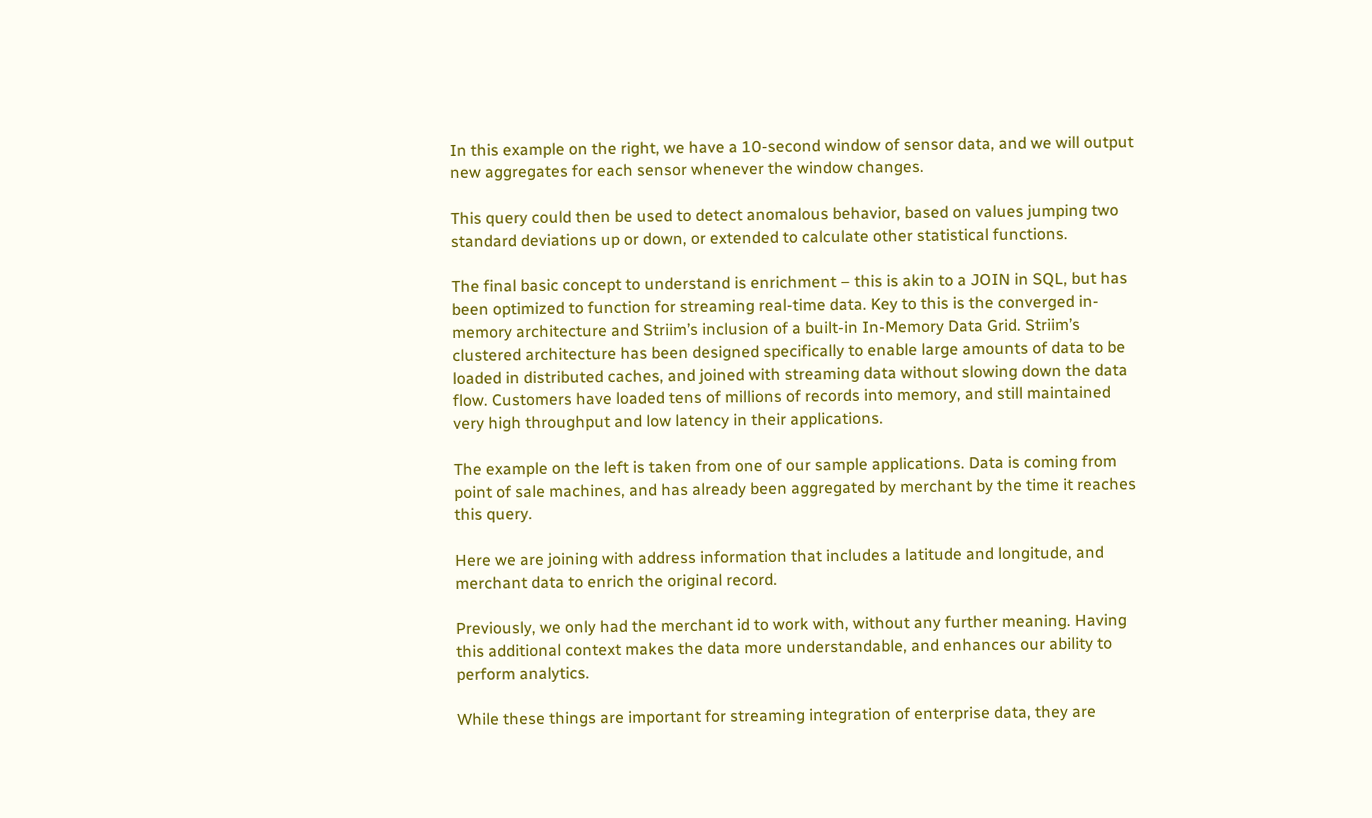In this example on the right, we have a 10-second window of sensor data, and we will output new aggregates for each sensor whenever the window changes.

This query could then be used to detect anomalous behavior, based on values jumping two standard deviations up or down, or extended to calculate other statistical functions.

The final basic concept to understand is enrichment – this is akin to a JOIN in SQL, but has been optimized to function for streaming real-time data. Key to this is the converged in-memory architecture and Striim’s inclusion of a built-in In-Memory Data Grid. Striim’s clustered architecture has been designed specifically to enable large amounts of data to be loaded in distributed caches, and joined with streaming data without slowing down the data flow. Customers have loaded tens of millions of records into memory, and still maintained very high throughput and low latency in their applications.

The example on the left is taken from one of our sample applications. Data is coming from point of sale machines, and has already been aggregated by merchant by the time it reaches this query.

Here we are joining with address information that includes a latitude and longitude, and merchant data to enrich the original record.

Previously, we only had the merchant id to work with, without any further meaning. Having this additional context makes the data more understandable, and enhances our ability to perform analytics.

While these things are important for streaming integration of enterprise data, they are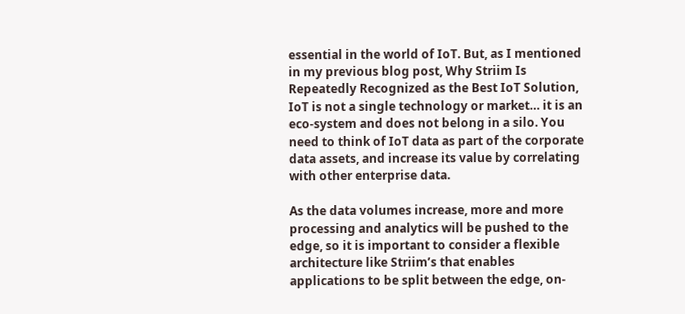essential in the world of IoT. But, as I mentioned in my previous blog post, Why Striim Is Repeatedly Recognized as the Best IoT Solution, IoT is not a single technology or market… it is an eco-system and does not belong in a silo. You need to think of IoT data as part of the corporate data assets, and increase its value by correlating with other enterprise data.

As the data volumes increase, more and more processing and analytics will be pushed to the edge, so it is important to consider a flexible architecture like Striim’s that enables applications to be split between the edge, on-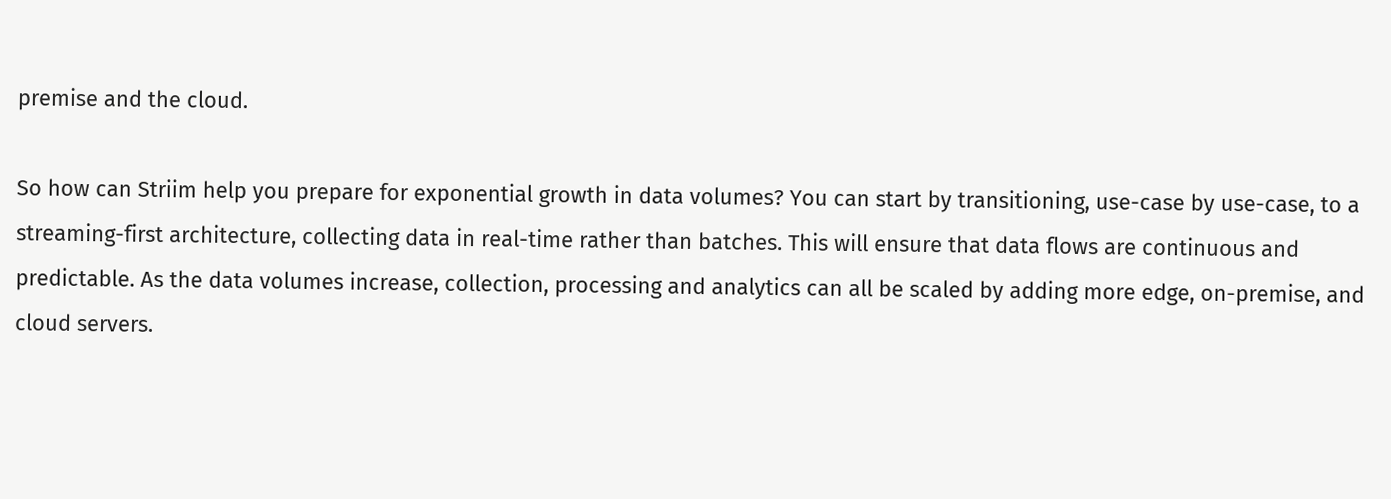premise and the cloud.

So how can Striim help you prepare for exponential growth in data volumes? You can start by transitioning, use-case by use-case, to a streaming-first architecture, collecting data in real-time rather than batches. This will ensure that data flows are continuous and predictable. As the data volumes increase, collection, processing and analytics can all be scaled by adding more edge, on-premise, and cloud servers.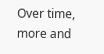Over time, more and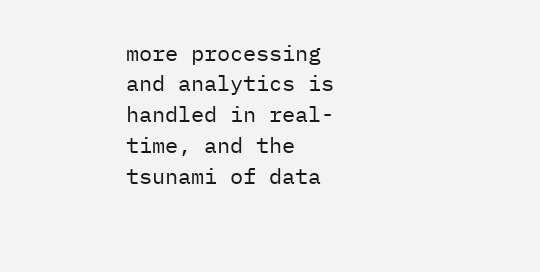more processing and analytics is handled in real-time, and the tsunami of data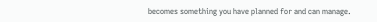becomes something you have planned for and can manage.